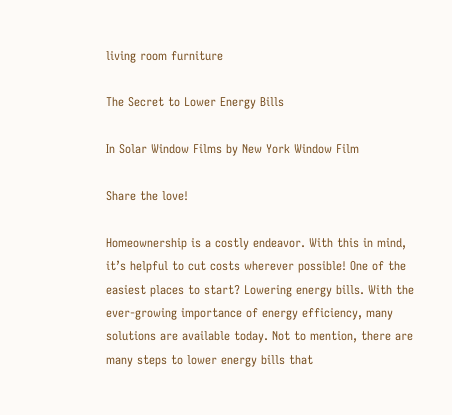living room furniture

The Secret to Lower Energy Bills

In Solar Window Films by New York Window Film

Share the love!

Homeownership is a costly endeavor. With this in mind, it’s helpful to cut costs wherever possible! One of the easiest places to start? Lowering energy bills. With the ever-growing importance of energy efficiency, many solutions are available today. Not to mention, there are many steps to lower energy bills that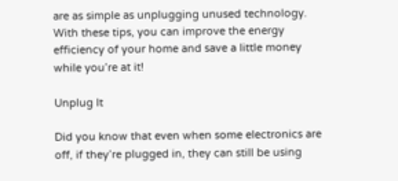are as simple as unplugging unused technology. With these tips, you can improve the energy efficiency of your home and save a little money while you’re at it!

Unplug It

Did you know that even when some electronics are off, if they’re plugged in, they can still be using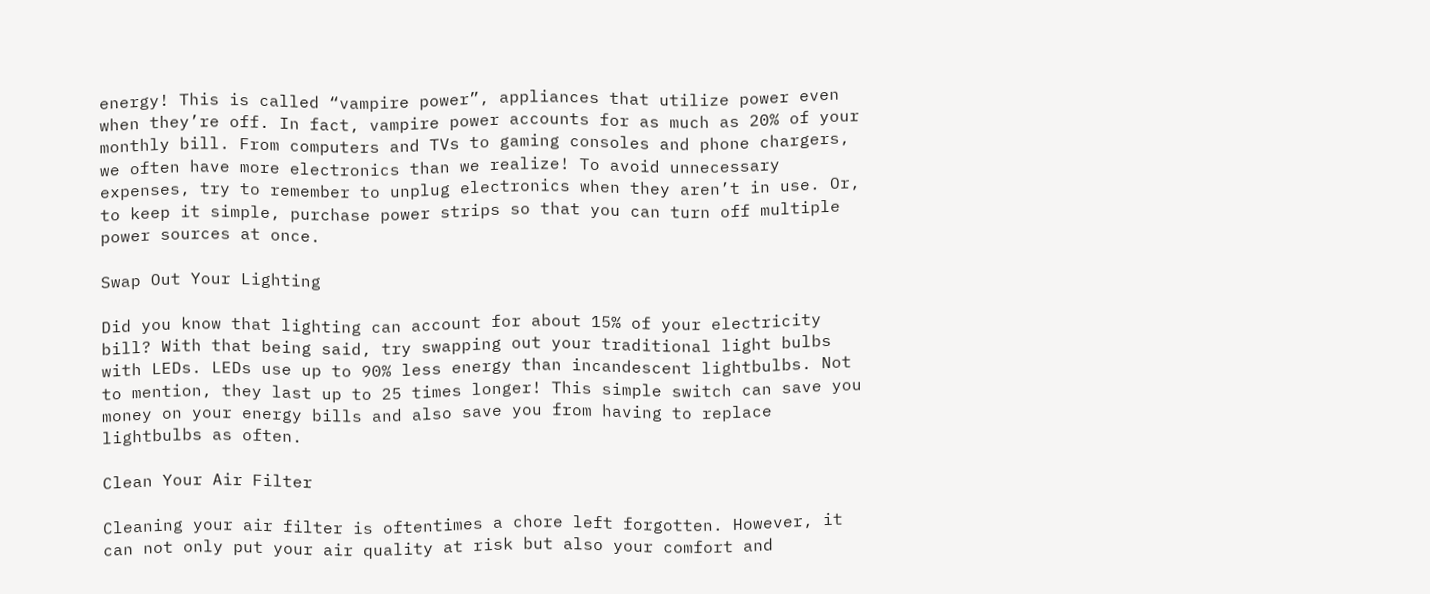energy! This is called “vampire power”, appliances that utilize power even when they’re off. In fact, vampire power accounts for as much as 20% of your monthly bill. From computers and TVs to gaming consoles and phone chargers, we often have more electronics than we realize! To avoid unnecessary expenses, try to remember to unplug electronics when they aren’t in use. Or, to keep it simple, purchase power strips so that you can turn off multiple power sources at once.

Swap Out Your Lighting

Did you know that lighting can account for about 15% of your electricity bill? With that being said, try swapping out your traditional light bulbs with LEDs. LEDs use up to 90% less energy than incandescent lightbulbs. Not to mention, they last up to 25 times longer! This simple switch can save you money on your energy bills and also save you from having to replace lightbulbs as often.

Clean Your Air Filter

Cleaning your air filter is oftentimes a chore left forgotten. However, it can not only put your air quality at risk but also your comfort and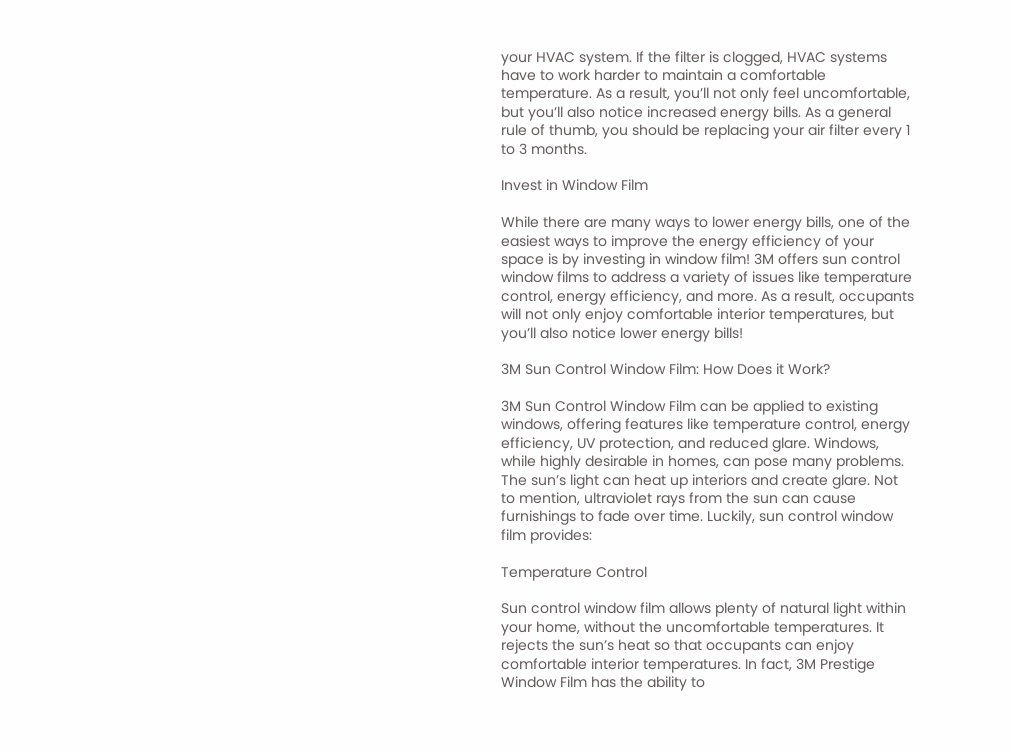your HVAC system. If the filter is clogged, HVAC systems have to work harder to maintain a comfortable temperature. As a result, you’ll not only feel uncomfortable, but you’ll also notice increased energy bills. As a general rule of thumb, you should be replacing your air filter every 1 to 3 months.

Invest in Window Film

While there are many ways to lower energy bills, one of the easiest ways to improve the energy efficiency of your space is by investing in window film! 3M offers sun control window films to address a variety of issues like temperature control, energy efficiency, and more. As a result, occupants will not only enjoy comfortable interior temperatures, but you’ll also notice lower energy bills!

3M Sun Control Window Film: How Does it Work?

3M Sun Control Window Film can be applied to existing windows, offering features like temperature control, energy efficiency, UV protection, and reduced glare. Windows, while highly desirable in homes, can pose many problems. The sun’s light can heat up interiors and create glare. Not to mention, ultraviolet rays from the sun can cause furnishings to fade over time. Luckily, sun control window film provides:

Temperature Control

Sun control window film allows plenty of natural light within your home, without the uncomfortable temperatures. It rejects the sun’s heat so that occupants can enjoy comfortable interior temperatures. In fact, 3M Prestige Window Film has the ability to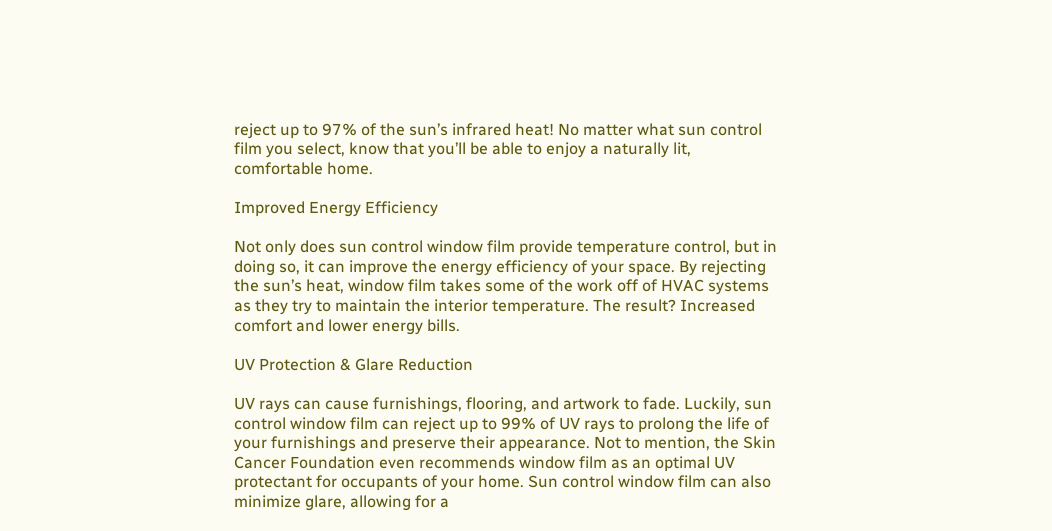reject up to 97% of the sun’s infrared heat! No matter what sun control film you select, know that you’ll be able to enjoy a naturally lit, comfortable home.

Improved Energy Efficiency

Not only does sun control window film provide temperature control, but in doing so, it can improve the energy efficiency of your space. By rejecting the sun’s heat, window film takes some of the work off of HVAC systems as they try to maintain the interior temperature. The result? Increased comfort and lower energy bills.

UV Protection & Glare Reduction

UV rays can cause furnishings, flooring, and artwork to fade. Luckily, sun control window film can reject up to 99% of UV rays to prolong the life of your furnishings and preserve their appearance. Not to mention, the Skin Cancer Foundation even recommends window film as an optimal UV protectant for occupants of your home. Sun control window film can also minimize glare, allowing for a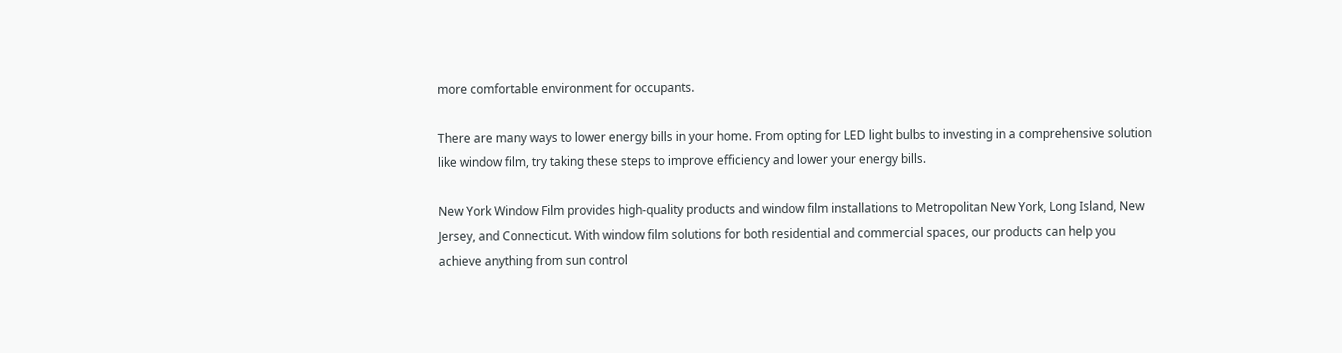more comfortable environment for occupants.

There are many ways to lower energy bills in your home. From opting for LED light bulbs to investing in a comprehensive solution like window film, try taking these steps to improve efficiency and lower your energy bills.

New York Window Film provides high-quality products and window film installations to Metropolitan New York, Long Island, New Jersey, and Connecticut. With window film solutions for both residential and commercial spaces, our products can help you achieve anything from sun control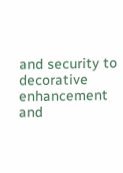and security to decorative enhancement and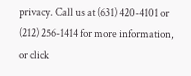privacy. Call us at (631) 420-4101 or (212) 256-1414 for more information, or click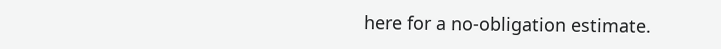here for a no-obligation estimate.